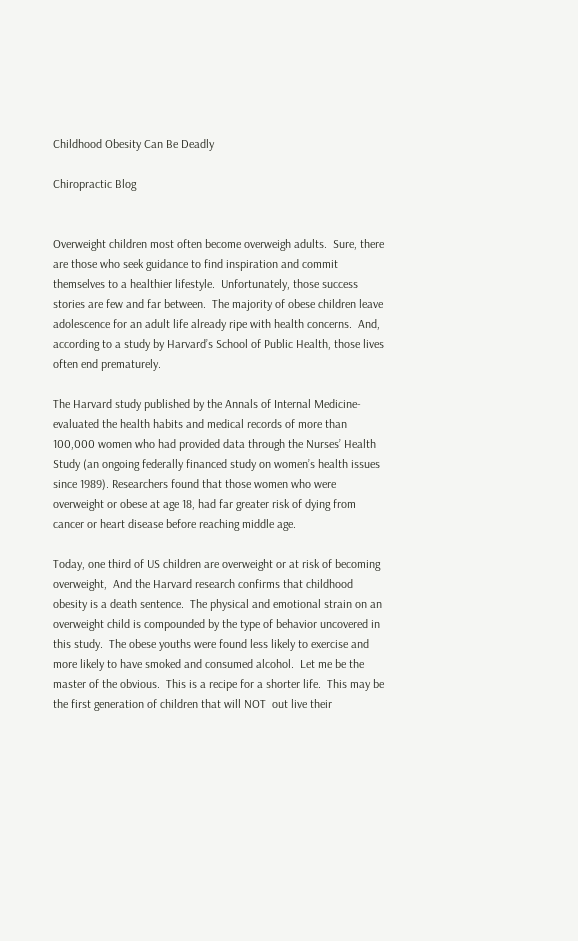Childhood Obesity Can Be Deadly

Chiropractic Blog


Overweight children most often become overweigh adults.  Sure, there are those who seek guidance to find inspiration and commit themselves to a healthier lifestyle.  Unfortunately, those success stories are few and far between.  The majority of obese children leave adolescence for an adult life already ripe with health concerns.  And, according to a study by Harvard’s School of Public Health, those lives often end prematurely.

The Harvard study published by the Annals of Internal Medicine-evaluated the health habits and medical records of more than 100,000 women who had provided data through the Nurses’ Health Study (an ongoing federally financed study on women’s health issues since 1989). Researchers found that those women who were overweight or obese at age 18, had far greater risk of dying from cancer or heart disease before reaching middle age.

Today, one third of US children are overweight or at risk of becoming overweight,  And the Harvard research confirms that childhood obesity is a death sentence.  The physical and emotional strain on an overweight child is compounded by the type of behavior uncovered in this study.  The obese youths were found less likely to exercise and more likely to have smoked and consumed alcohol.  Let me be the master of the obvious.  This is a recipe for a shorter life.  This may be the first generation of children that will NOT  out live their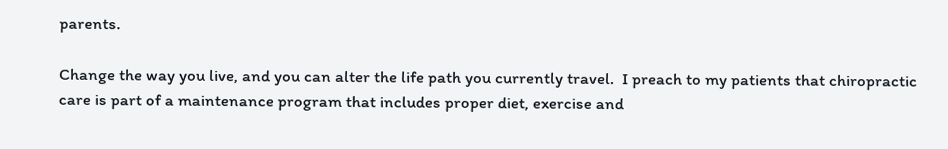parents.

Change the way you live, and you can alter the life path you currently travel.  I preach to my patients that chiropractic care is part of a maintenance program that includes proper diet, exercise and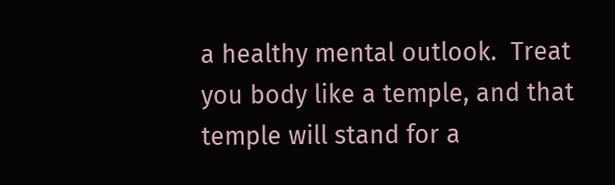a healthy mental outlook.  Treat you body like a temple, and that temple will stand for a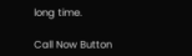long time.

Call Now Button